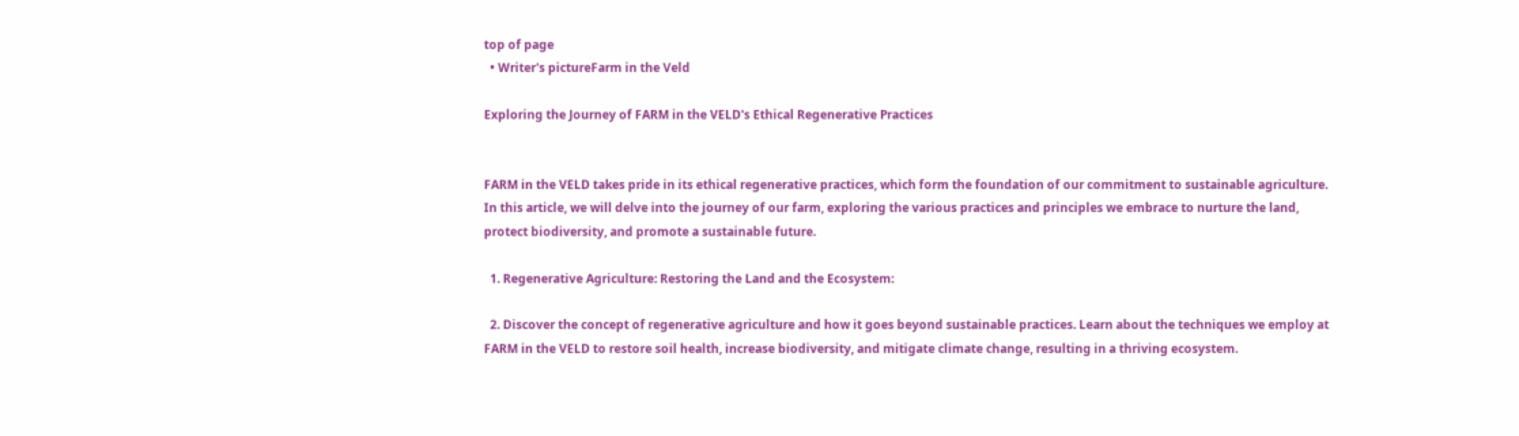top of page
  • Writer's pictureFarm in the Veld

Exploring the Journey of FARM in the VELD's Ethical Regenerative Practices


FARM in the VELD takes pride in its ethical regenerative practices, which form the foundation of our commitment to sustainable agriculture. In this article, we will delve into the journey of our farm, exploring the various practices and principles we embrace to nurture the land, protect biodiversity, and promote a sustainable future.

  1. Regenerative Agriculture: Restoring the Land and the Ecosystem:

  2. Discover the concept of regenerative agriculture and how it goes beyond sustainable practices. Learn about the techniques we employ at FARM in the VELD to restore soil health, increase biodiversity, and mitigate climate change, resulting in a thriving ecosystem.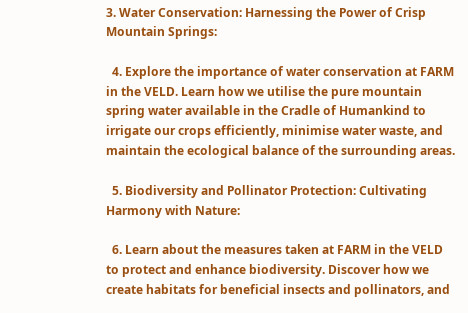3. Water Conservation: Harnessing the Power of Crisp Mountain Springs:

  4. Explore the importance of water conservation at FARM in the VELD. Learn how we utilise the pure mountain spring water available in the Cradle of Humankind to irrigate our crops efficiently, minimise water waste, and maintain the ecological balance of the surrounding areas.

  5. Biodiversity and Pollinator Protection: Cultivating Harmony with Nature:

  6. Learn about the measures taken at FARM in the VELD to protect and enhance biodiversity. Discover how we create habitats for beneficial insects and pollinators, and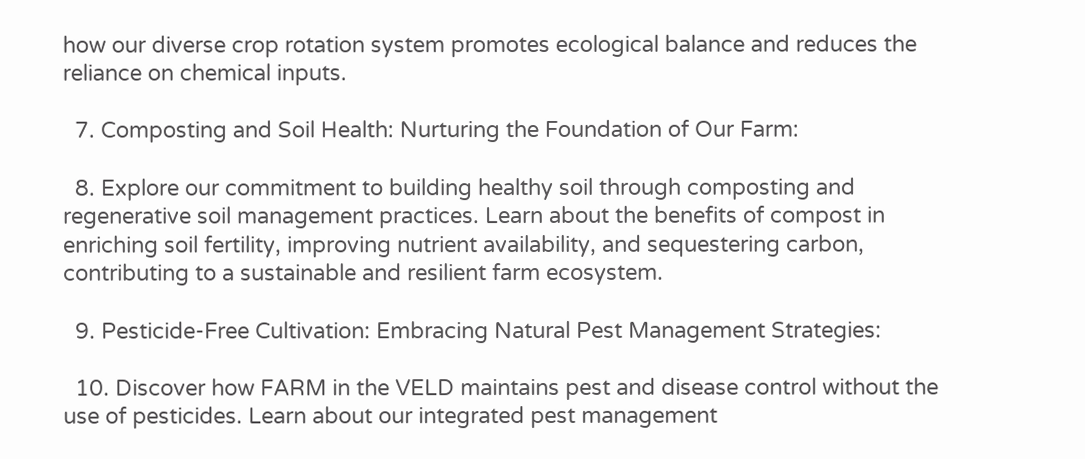how our diverse crop rotation system promotes ecological balance and reduces the reliance on chemical inputs.

  7. Composting and Soil Health: Nurturing the Foundation of Our Farm:

  8. Explore our commitment to building healthy soil through composting and regenerative soil management practices. Learn about the benefits of compost in enriching soil fertility, improving nutrient availability, and sequestering carbon, contributing to a sustainable and resilient farm ecosystem.

  9. Pesticide-Free Cultivation: Embracing Natural Pest Management Strategies:

  10. Discover how FARM in the VELD maintains pest and disease control without the use of pesticides. Learn about our integrated pest management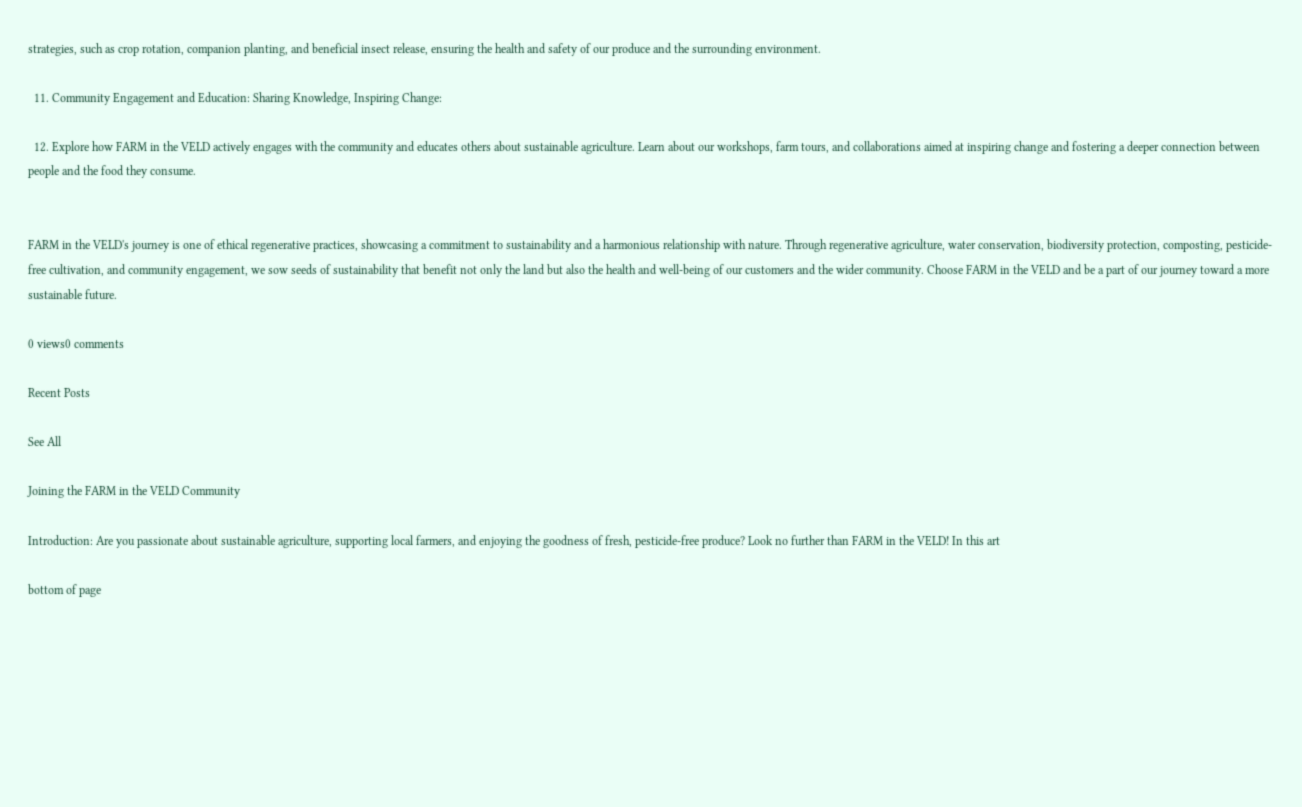strategies, such as crop rotation, companion planting, and beneficial insect release, ensuring the health and safety of our produce and the surrounding environment.

  11. Community Engagement and Education: Sharing Knowledge, Inspiring Change:

  12. Explore how FARM in the VELD actively engages with the community and educates others about sustainable agriculture. Learn about our workshops, farm tours, and collaborations aimed at inspiring change and fostering a deeper connection between people and the food they consume.


FARM in the VELD's journey is one of ethical regenerative practices, showcasing a commitment to sustainability and a harmonious relationship with nature. Through regenerative agriculture, water conservation, biodiversity protection, composting, pesticide-free cultivation, and community engagement, we sow seeds of sustainability that benefit not only the land but also the health and well-being of our customers and the wider community. Choose FARM in the VELD and be a part of our journey toward a more sustainable future.

0 views0 comments

Recent Posts

See All

Joining the FARM in the VELD Community

Introduction: Are you passionate about sustainable agriculture, supporting local farmers, and enjoying the goodness of fresh, pesticide-free produce? Look no further than FARM in the VELD! In this art

bottom of page